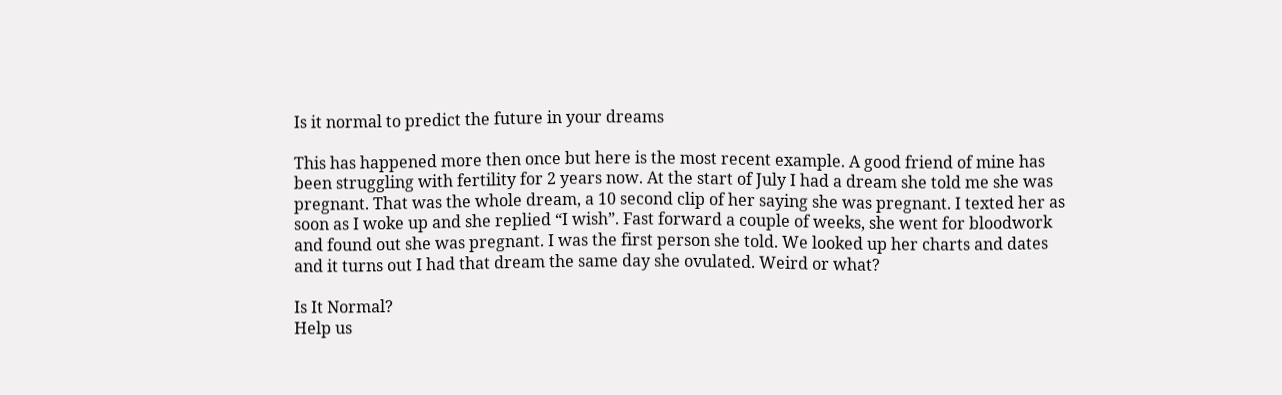Is it normal to predict the future in your dreams

This has happened more then once but here is the most recent example. A good friend of mine has been struggling with fertility for 2 years now. At the start of July I had a dream she told me she was pregnant. That was the whole dream, a 10 second clip of her saying she was pregnant. I texted her as soon as I woke up and she replied “I wish”. Fast forward a couple of weeks, she went for bloodwork and found out she was pregnant. I was the first person she told. We looked up her charts and dates and it turns out I had that dream the same day she ovulated. Weird or what?

Is It Normal?
Help us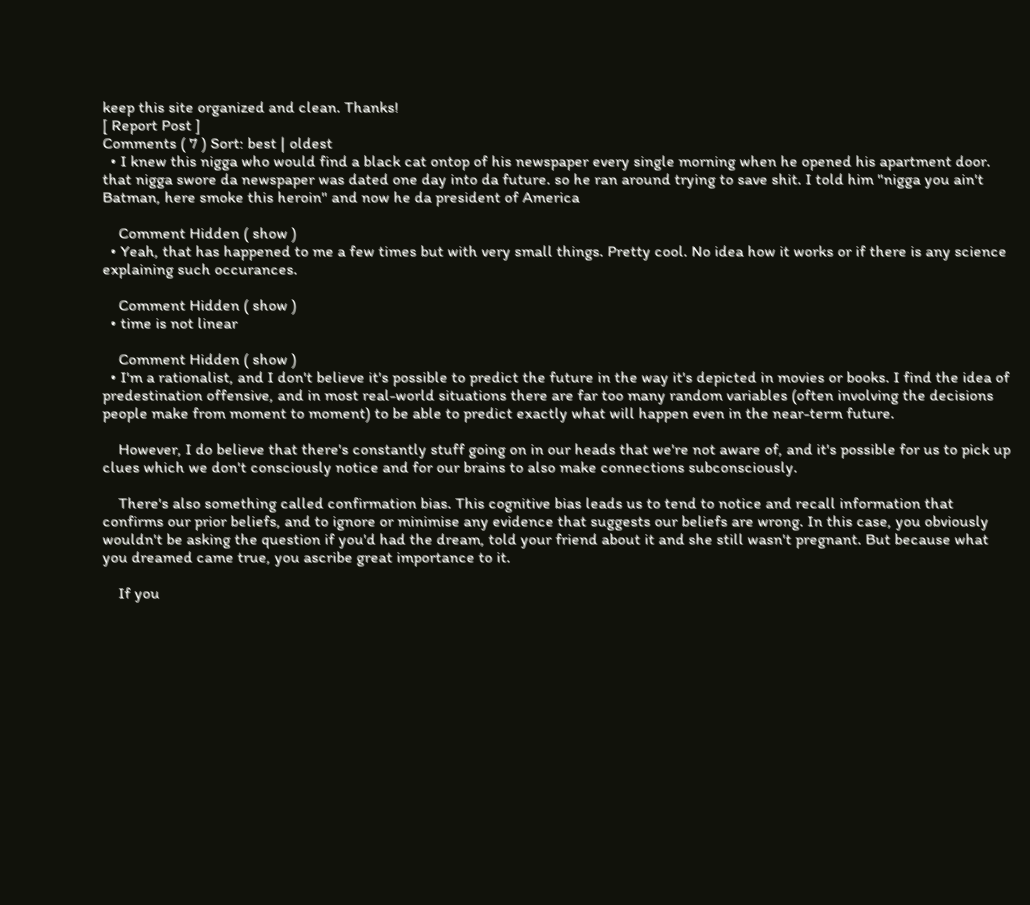keep this site organized and clean. Thanks!
[ Report Post ]
Comments ( 7 ) Sort: best | oldest
  • I knew this nigga who would find a black cat ontop of his newspaper every single morning when he opened his apartment door. that nigga swore da newspaper was dated one day into da future. so he ran around trying to save shit. I told him "nigga you ain't Batman, here smoke this heroin" and now he da president of America

    Comment Hidden ( show )
  • Yeah, that has happened to me a few times but with very small things. Pretty cool. No idea how it works or if there is any science explaining such occurances.

    Comment Hidden ( show )
  • time is not linear

    Comment Hidden ( show )
  • I'm a rationalist, and I don't believe it's possible to predict the future in the way it's depicted in movies or books. I find the idea of predestination offensive, and in most real-world situations there are far too many random variables (often involving the decisions people make from moment to moment) to be able to predict exactly what will happen even in the near-term future.

    However, I do believe that there's constantly stuff going on in our heads that we're not aware of, and it's possible for us to pick up clues which we don't consciously notice and for our brains to also make connections subconsciously.

    There's also something called confirmation bias. This cognitive bias leads us to tend to notice and recall information that confirms our prior beliefs, and to ignore or minimise any evidence that suggests our beliefs are wrong. In this case, you obviously wouldn't be asking the question if you'd had the dream, told your friend about it and she still wasn't pregnant. But because what you dreamed came true, you ascribe great importance to it.

    If you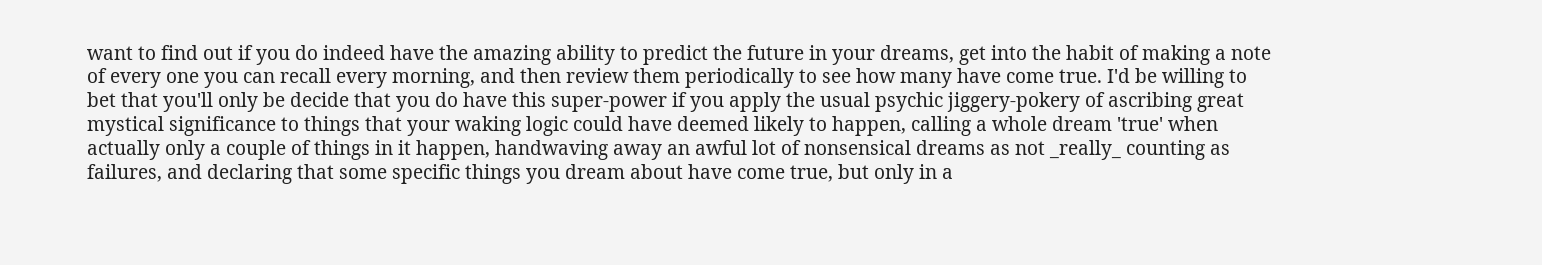want to find out if you do indeed have the amazing ability to predict the future in your dreams, get into the habit of making a note of every one you can recall every morning, and then review them periodically to see how many have come true. I'd be willing to bet that you'll only be decide that you do have this super-power if you apply the usual psychic jiggery-pokery of ascribing great mystical significance to things that your waking logic could have deemed likely to happen, calling a whole dream 'true' when actually only a couple of things in it happen, handwaving away an awful lot of nonsensical dreams as not _really_ counting as failures, and declaring that some specific things you dream about have come true, but only in a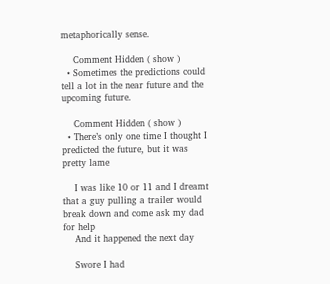metaphorically sense.

    Comment Hidden ( show )
  • Sometimes the predictions could tell a lot in the near future and the upcoming future.

    Comment Hidden ( show )
  • There’s only one time I thought I predicted the future, but it was pretty lame

    I was like 10 or 11 and I dreamt that a guy pulling a trailer would break down and come ask my dad for help
    And it happened the next day

    Swore I had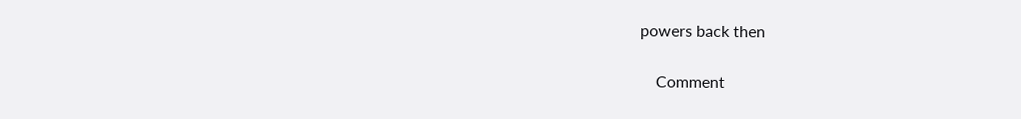powers back then

    Comment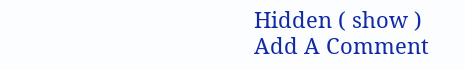Hidden ( show )
Add A Comment